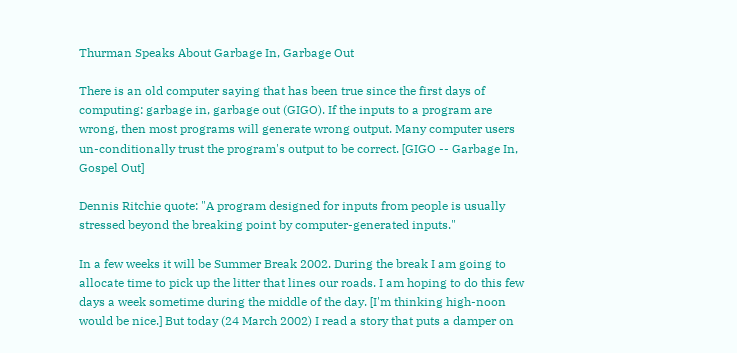Thurman Speaks About Garbage In, Garbage Out

There is an old computer saying that has been true since the first days of computing: garbage in, garbage out (GIGO). If the inputs to a program are wrong, then most programs will generate wrong output. Many computer users un-conditionally trust the program's output to be correct. [GIGO -- Garbage In, Gospel Out]

Dennis Ritchie quote: "A program designed for inputs from people is usually stressed beyond the breaking point by computer-generated inputs."

In a few weeks it will be Summer Break 2002. During the break I am going to allocate time to pick up the litter that lines our roads. I am hoping to do this few days a week sometime during the middle of the day. [I'm thinking high-noon would be nice.] But today (24 March 2002) I read a story that puts a damper on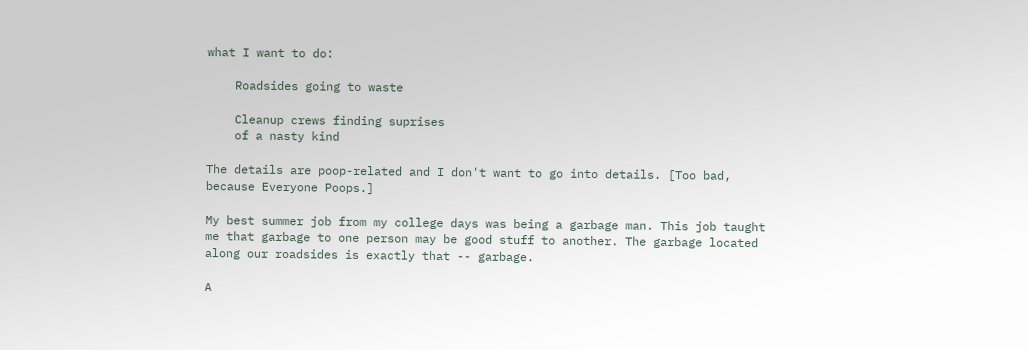what I want to do:

    Roadsides going to waste

    Cleanup crews finding suprises
    of a nasty kind

The details are poop-related and I don't want to go into details. [Too bad, because Everyone Poops.]

My best summer job from my college days was being a garbage man. This job taught me that garbage to one person may be good stuff to another. The garbage located along our roadsides is exactly that -- garbage.

A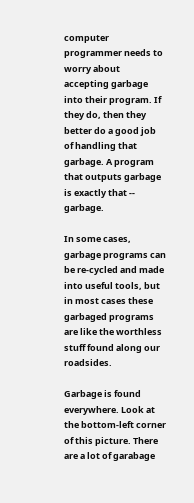computer programmer needs to worry about accepting garbage into their program. If they do, then they better do a good job of handling that garbage. A program that outputs garbage is exactly that -- garbage.

In some cases, garbage programs can be re-cycled and made into useful tools, but in most cases these garbaged programs are like the worthless stuff found along our roadsides.

Garbage is found everywhere. Look at the bottom-left corner of this picture. There are a lot of garabage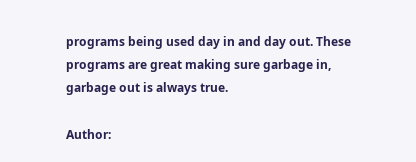programs being used day in and day out. These programs are great making sure garbage in, garbage out is always true.

Author: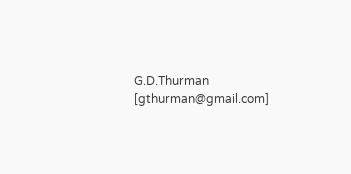G.D.Thurman [gthurman@gmail.com]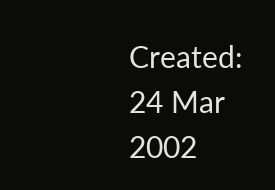Created: 24 Mar 2002